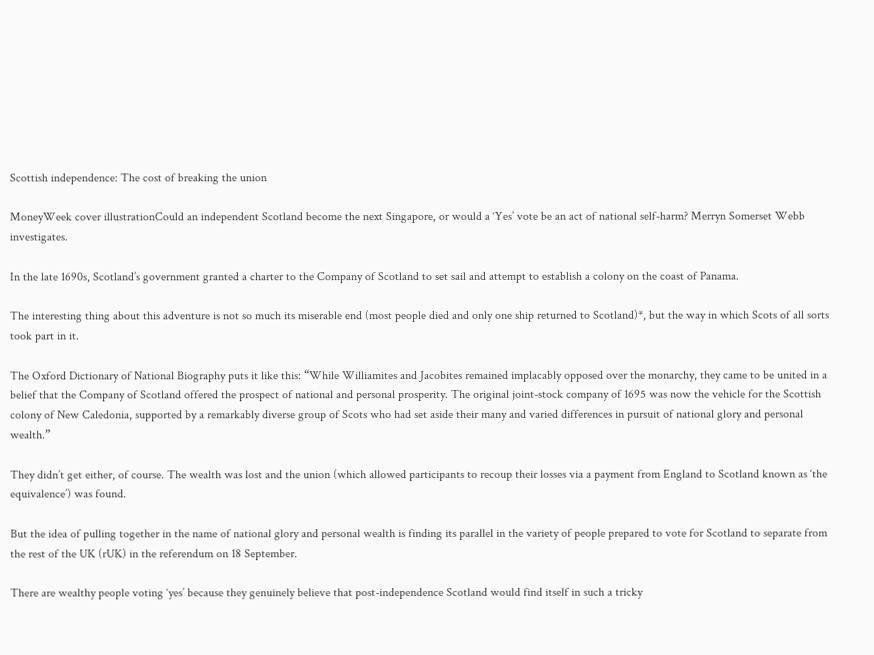Scottish independence: The cost of breaking the union

MoneyWeek cover illustrationCould an independent Scotland become the next Singapore, or would a ‘Yes’ vote be an act of national self-harm? Merryn Somerset Webb investigates.

In the late 1690s, Scotland’s government granted a charter to the Company of Scotland to set sail and attempt to establish a colony on the coast of Panama.

The interesting thing about this adventure is not so much its miserable end (most people died and only one ship returned to Scotland)*, but the way in which Scots of all sorts took part in it.

The Oxford Dictionary of National Biography puts it like this: “While Williamites and Jacobites remained implacably opposed over the monarchy, they came to be united in a belief that the Company of Scotland offered the prospect of national and personal prosperity. The original joint-stock company of 1695 was now the vehicle for the Scottish colony of New Caledonia, supported by a remarkably diverse group of Scots who had set aside their many and varied differences in pursuit of national glory and personal wealth.”

They didn’t get either, of course. The wealth was lost and the union (which allowed participants to recoup their losses via a payment from England to Scotland known as ‘the equivalence’) was found.

But the idea of pulling together in the name of national glory and personal wealth is finding its parallel in the variety of people prepared to vote for Scotland to separate from the rest of the UK (rUK) in the referendum on 18 September.

There are wealthy people voting ‘yes’ because they genuinely believe that post-independence Scotland would find itself in such a tricky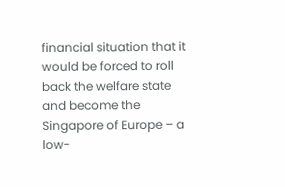financial situation that it would be forced to roll back the welfare state and become the Singapore of Europe – a low-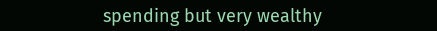spending but very wealthy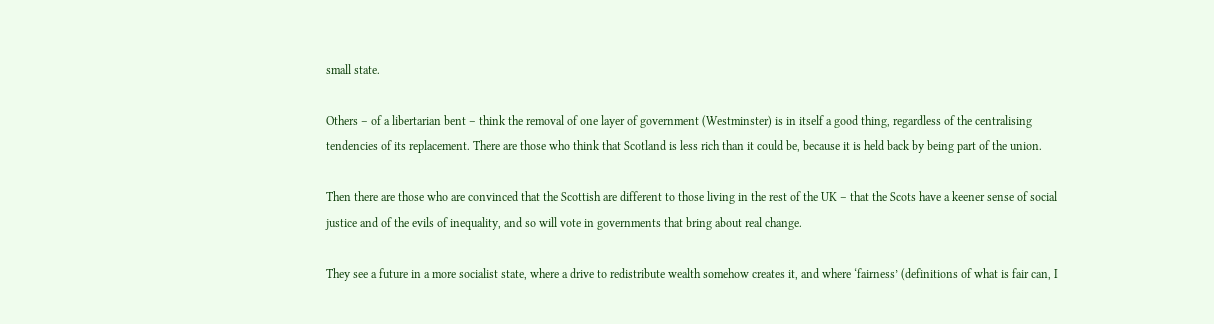small state.

Others – of a libertarian bent – think the removal of one layer of government (Westminster) is in itself a good thing, regardless of the centralising tendencies of its replacement. There are those who think that Scotland is less rich than it could be, because it is held back by being part of the union.

Then there are those who are convinced that the Scottish are different to those living in the rest of the UK – that the Scots have a keener sense of social justice and of the evils of inequality, and so will vote in governments that bring about real change.

They see a future in a more socialist state, where a drive to redistribute wealth somehow creates it, and where ‘fairness’ (definitions of what is fair can, I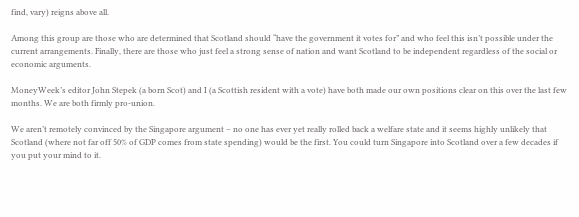find, vary) reigns above all.

Among this group are those who are determined that Scotland should “have the government it votes for” and who feel this isn’t possible under the current arrangements. Finally, there are those who just feel a strong sense of nation and want Scotland to be independent regardless of the social or economic arguments.

MoneyWeek’s editor John Stepek (a born Scot) and I (a Scottish resident with a vote) have both made our own positions clear on this over the last few months. We are both firmly pro-union.

We aren’t remotely convinced by the Singapore argument – no one has ever yet really rolled back a welfare state and it seems highly unlikely that Scotland (where not far off 50% of GDP comes from state spending) would be the first. You could turn Singapore into Scotland over a few decades if you put your mind to it.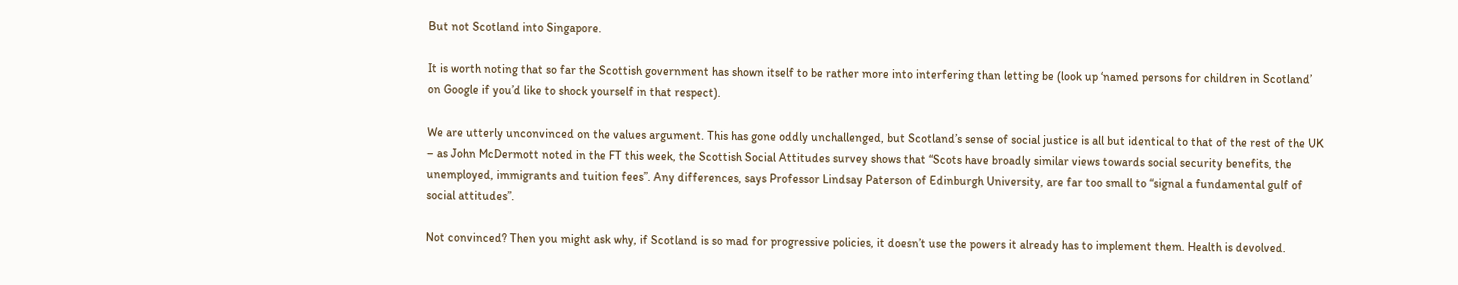But not Scotland into Singapore.

It is worth noting that so far the Scottish government has shown itself to be rather more into interfering than letting be (look up ‘named persons for children in Scotland’ on Google if you’d like to shock yourself in that respect).

We are utterly unconvinced on the values argument. This has gone oddly unchallenged, but Scotland’s sense of social justice is all but identical to that of the rest of the UK – as John McDermott noted in the FT this week, the Scottish Social Attitudes survey shows that “Scots have broadly similar views towards social security benefits, the unemployed, immigrants and tuition fees”. Any differences, says Professor Lindsay Paterson of Edinburgh University, are far too small to “signal a fundamental gulf of social attitudes”.

Not convinced? Then you might ask why, if Scotland is so mad for progressive policies, it doesn’t use the powers it already has to implement them. Health is devolved.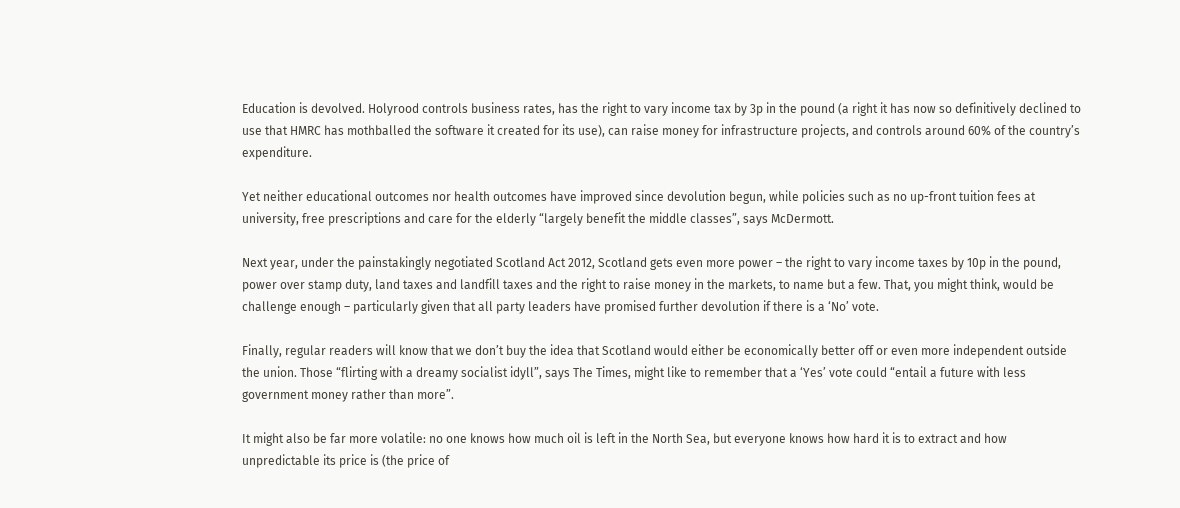Education is devolved. Holyrood controls business rates, has the right to vary income tax by 3p in the pound (a right it has now so definitively declined to use that HMRC has mothballed the software it created for its use), can raise money for infrastructure projects, and controls around 60% of the country’s expenditure.

Yet neither educational outcomes nor health outcomes have improved since devolution begun, while policies such as no up-front tuition fees at university, free prescriptions and care for the elderly “largely benefit the middle classes”, says McDermott.

Next year, under the painstakingly negotiated Scotland Act 2012, Scotland gets even more power – the right to vary income taxes by 10p in the pound, power over stamp duty, land taxes and landfill taxes and the right to raise money in the markets, to name but a few. That, you might think, would be challenge enough – particularly given that all party leaders have promised further devolution if there is a ‘No’ vote.

Finally, regular readers will know that we don’t buy the idea that Scotland would either be economically better off or even more independent outside the union. Those “flirting with a dreamy socialist idyll”, says The Times, might like to remember that a ‘Yes’ vote could “entail a future with less government money rather than more”.

It might also be far more volatile: no one knows how much oil is left in the North Sea, but everyone knows how hard it is to extract and how unpredictable its price is (the price of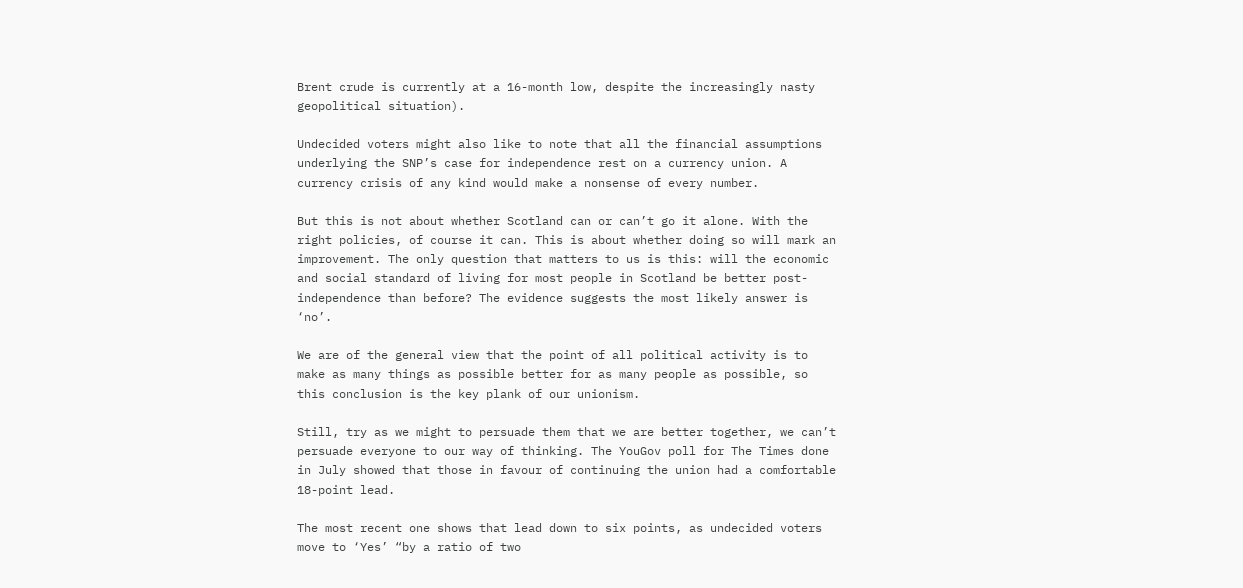Brent crude is currently at a 16-month low, despite the increasingly nasty geopolitical situation).

Undecided voters might also like to note that all the financial assumptions underlying the SNP’s case for independence rest on a currency union. A currency crisis of any kind would make a nonsense of every number.

But this is not about whether Scotland can or can’t go it alone. With the right policies, of course it can. This is about whether doing so will mark an improvement. The only question that matters to us is this: will the economic and social standard of living for most people in Scotland be better post-independence than before? The evidence suggests the most likely answer is ‘no’.

We are of the general view that the point of all political activity is to make as many things as possible better for as many people as possible, so this conclusion is the key plank of our unionism.

Still, try as we might to persuade them that we are better together, we can’t persuade everyone to our way of thinking. The YouGov poll for The Times done in July showed that those in favour of continuing the union had a comfortable 18-point lead.

The most recent one shows that lead down to six points, as undecided voters move to ‘Yes’ “by a ratio of two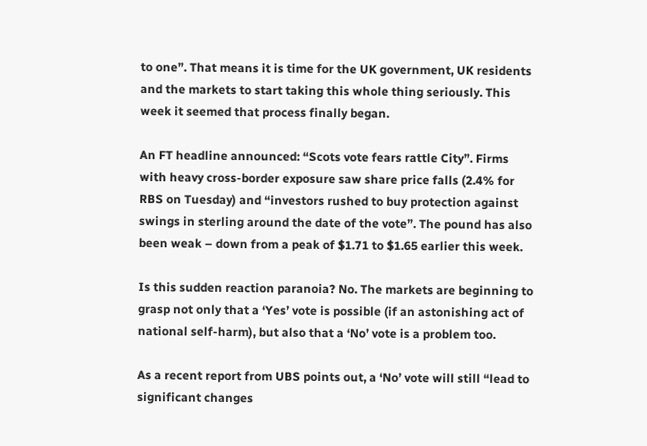to one”. That means it is time for the UK government, UK residents and the markets to start taking this whole thing seriously. This week it seemed that process finally began.

An FT headline announced: “Scots vote fears rattle City”. Firms with heavy cross-border exposure saw share price falls (2.4% for RBS on Tuesday) and “investors rushed to buy protection against swings in sterling around the date of the vote”. The pound has also been weak – down from a peak of $1.71 to $1.65 earlier this week.

Is this sudden reaction paranoia? No. The markets are beginning to grasp not only that a ‘Yes’ vote is possible (if an astonishing act of national self-harm), but also that a ‘No’ vote is a problem too.

As a recent report from UBS points out, a ‘No’ vote will still “lead to significant changes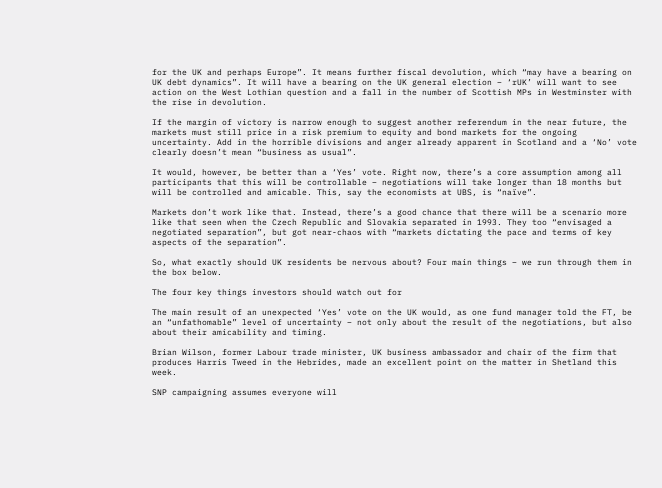for the UK and perhaps Europe”. It means further fiscal devolution, which “may have a bearing on UK debt dynamics”. It will have a bearing on the UK general election – ‘rUK’ will want to see action on the West Lothian question and a fall in the number of Scottish MPs in Westminster with the rise in devolution.

If the margin of victory is narrow enough to suggest another referendum in the near future, the markets must still price in a risk premium to equity and bond markets for the ongoing uncertainty. Add in the horrible divisions and anger already apparent in Scotland and a ‘No’ vote clearly doesn’t mean “business as usual”.

It would, however, be better than a ‘Yes’ vote. Right now, there’s a core assumption among all participants that this will be controllable – negotiations will take longer than 18 months but will be controlled and amicable. This, say the economists at UBS, is “naïve”.

Markets don’t work like that. Instead, there’s a good chance that there will be a scenario more like that seen when the Czech Republic and Slovakia separated in 1993. They too “envisaged a negotiated separation”, but got near-chaos with “markets dictating the pace and terms of key aspects of the separation”.

So, what exactly should UK residents be nervous about? Four main things – we run through them in the box below.

The four key things investors should watch out for

The main result of an unexpected ‘Yes’ vote on the UK would, as one fund manager told the FT, be an “unfathomable” level of uncertainty – not only about the result of the negotiations, but also about their amicability and timing.

Brian Wilson, former Labour trade minister, UK business ambassador and chair of the firm that produces Harris Tweed in the Hebrides, made an excellent point on the matter in Shetland this week.

SNP campaigning assumes everyone will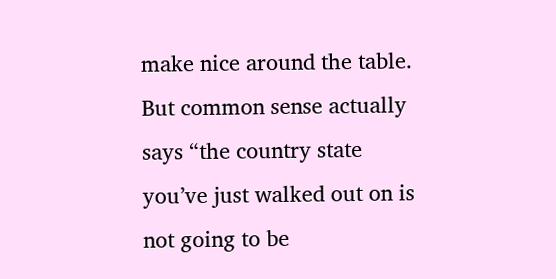make nice around the table. But common sense actually says “the country state you’ve just walked out on is not going to be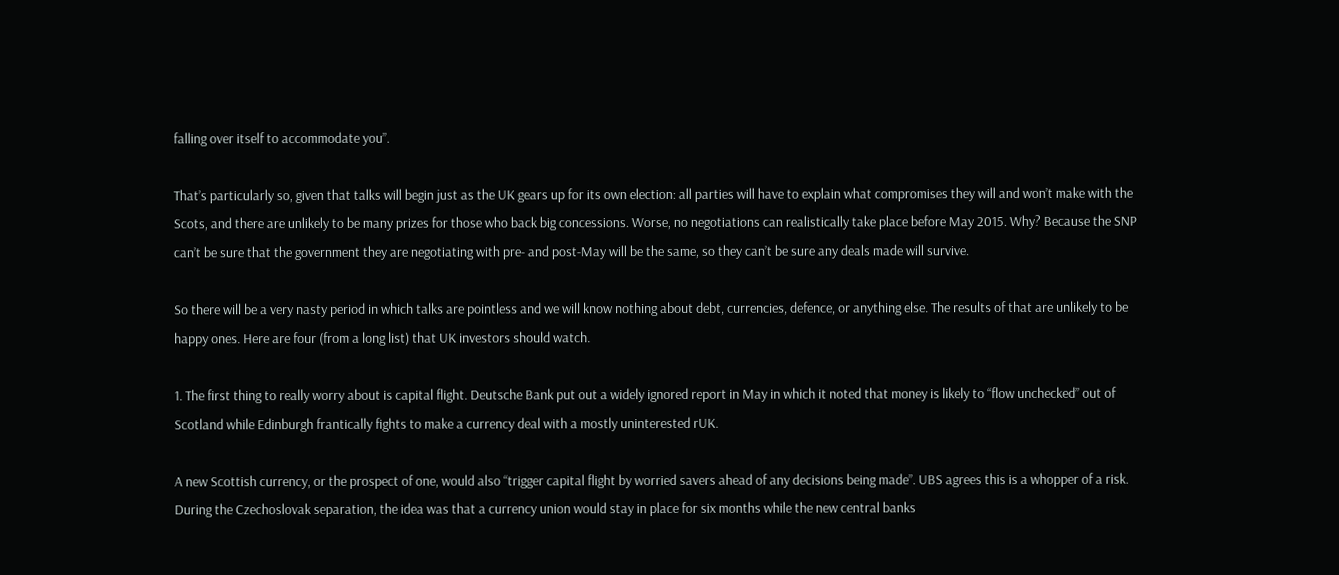falling over itself to accommodate you”.

That’s particularly so, given that talks will begin just as the UK gears up for its own election: all parties will have to explain what compromises they will and won’t make with the Scots, and there are unlikely to be many prizes for those who back big concessions. Worse, no negotiations can realistically take place before May 2015. Why? Because the SNP can’t be sure that the government they are negotiating with pre- and post-May will be the same, so they can’t be sure any deals made will survive.

So there will be a very nasty period in which talks are pointless and we will know nothing about debt, currencies, defence, or anything else. The results of that are unlikely to be happy ones. Here are four (from a long list) that UK investors should watch.

1. The first thing to really worry about is capital flight. Deutsche Bank put out a widely ignored report in May in which it noted that money is likely to “flow unchecked” out of Scotland while Edinburgh frantically fights to make a currency deal with a mostly uninterested rUK.

A new Scottish currency, or the prospect of one, would also “trigger capital flight by worried savers ahead of any decisions being made”. UBS agrees this is a whopper of a risk. During the Czechoslovak separation, the idea was that a currency union would stay in place for six months while the new central banks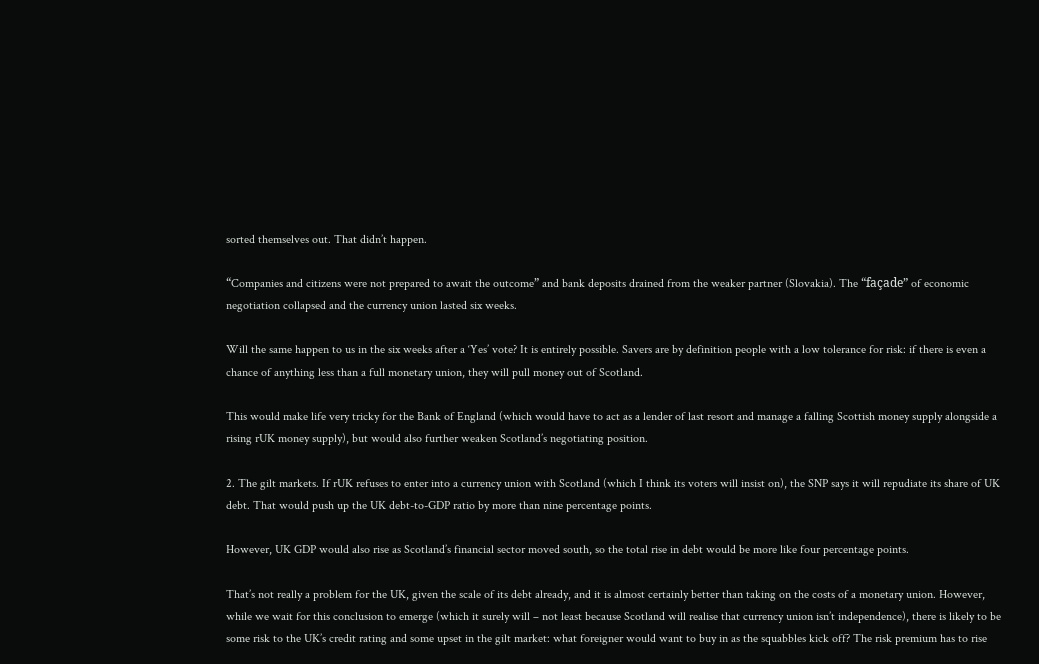sorted themselves out. That didn’t happen.

“Companies and citizens were not prepared to await the outcome” and bank deposits drained from the weaker partner (Slovakia). The “façade” of economic negotiation collapsed and the currency union lasted six weeks.

Will the same happen to us in the six weeks after a ‘Yes’ vote? It is entirely possible. Savers are by definition people with a low tolerance for risk: if there is even a chance of anything less than a full monetary union, they will pull money out of Scotland.

This would make life very tricky for the Bank of England (which would have to act as a lender of last resort and manage a falling Scottish money supply alongside a rising rUK money supply), but would also further weaken Scotland’s negotiating position.

2. The gilt markets. If rUK refuses to enter into a currency union with Scotland (which I think its voters will insist on), the SNP says it will repudiate its share of UK debt. That would push up the UK debt-to-GDP ratio by more than nine percentage points.

However, UK GDP would also rise as Scotland’s financial sector moved south, so the total rise in debt would be more like four percentage points.

That’s not really a problem for the UK, given the scale of its debt already, and it is almost certainly better than taking on the costs of a monetary union. However, while we wait for this conclusion to emerge (which it surely will – not least because Scotland will realise that currency union isn’t independence), there is likely to be some risk to the UK’s credit rating and some upset in the gilt market: what foreigner would want to buy in as the squabbles kick off? The risk premium has to rise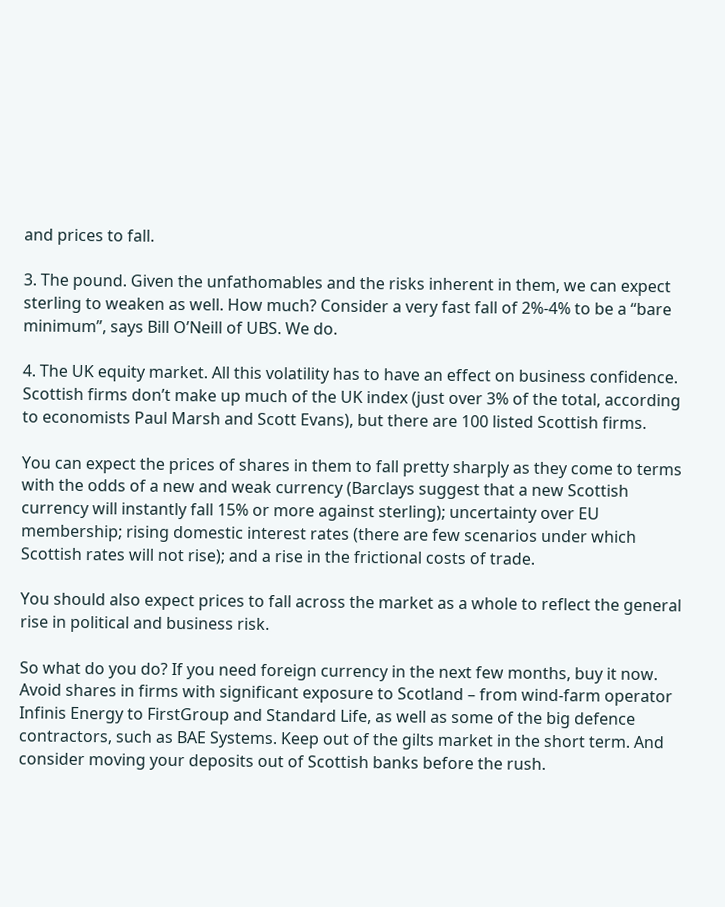and prices to fall.

3. The pound. Given the unfathomables and the risks inherent in them, we can expect sterling to weaken as well. How much? Consider a very fast fall of 2%-4% to be a “bare minimum”, says Bill O’Neill of UBS. We do.

4. The UK equity market. All this volatility has to have an effect on business confidence. Scottish firms don’t make up much of the UK index (just over 3% of the total, according to economists Paul Marsh and Scott Evans), but there are 100 listed Scottish firms.

You can expect the prices of shares in them to fall pretty sharply as they come to terms with the odds of a new and weak currency (Barclays suggest that a new Scottish currency will instantly fall 15% or more against sterling); uncertainty over EU membership; rising domestic interest rates (there are few scenarios under which Scottish rates will not rise); and a rise in the frictional costs of trade.

You should also expect prices to fall across the market as a whole to reflect the general rise in political and business risk.

So what do you do? If you need foreign currency in the next few months, buy it now. Avoid shares in firms with significant exposure to Scotland – from wind-farm operator Infinis Energy to FirstGroup and Standard Life, as well as some of the big defence contractors, such as BAE Systems. Keep out of the gilts market in the short term. And consider moving your deposits out of Scottish banks before the rush.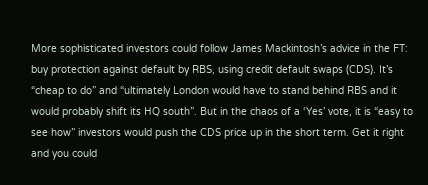More sophisticated investors could follow James Mackintosh’s advice in the FT: buy protection against default by RBS, using credit default swaps (CDS). It’s “cheap to do” and “ultimately London would have to stand behind RBS and it would probably shift its HQ south”. But in the chaos of a ‘Yes’ vote, it is “easy to see how” investors would push the CDS price up in the short term. Get it right and you could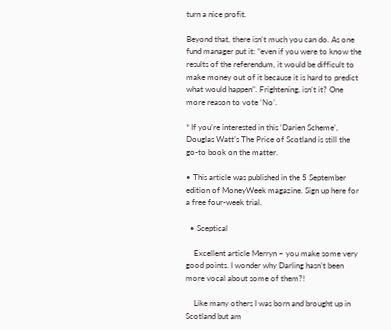turn a nice profit.

Beyond that, there isn’t much you can do. As one fund manager put it: “even if you were to know the results of the referendum, it would be difficult to make money out of it because it is hard to predict what would happen”. Frightening, isn’t it? One more reason to vote ‘No’.

* If you’re interested in this ‘Darien Scheme’, Douglas Watt’s The Price of Scotland is still the go-to book on the matter.

• This article was published in the 5 September edition of MoneyWeek magazine. Sign up here for a free four-week trial.

  • Sceptical

    Excellent article Merryn – you make some very good points. I wonder why Darling hasn’t been more vocal about some of them?!

    Like many others I was born and brought up in Scotland but am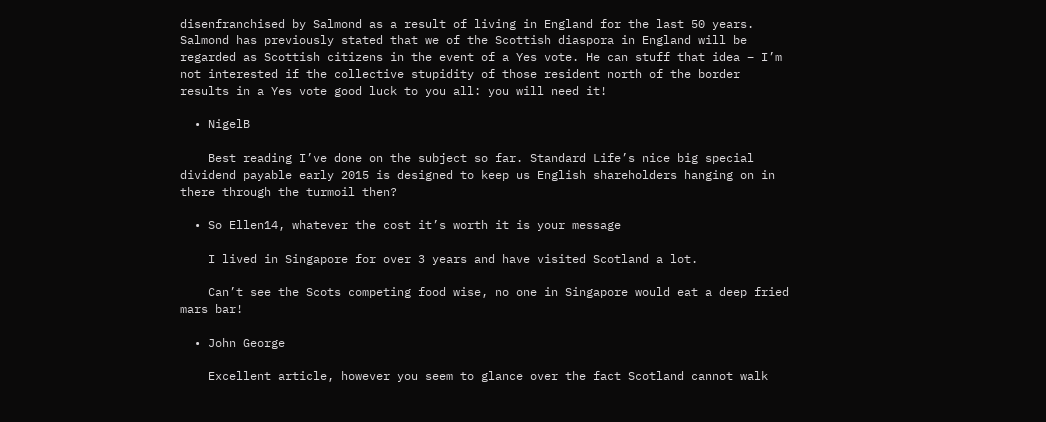disenfranchised by Salmond as a result of living in England for the last 50 years. Salmond has previously stated that we of the Scottish diaspora in England will be regarded as Scottish citizens in the event of a Yes vote. He can stuff that idea – I’m not interested if the collective stupidity of those resident north of the border results in a Yes vote good luck to you all: you will need it!

  • NigelB

    Best reading I’ve done on the subject so far. Standard Life’s nice big special dividend payable early 2015 is designed to keep us English shareholders hanging on in there through the turmoil then?

  • So Ellen14, whatever the cost it’s worth it is your message

    I lived in Singapore for over 3 years and have visited Scotland a lot.

    Can’t see the Scots competing food wise, no one in Singapore would eat a deep fried mars bar!

  • John George

    Excellent article, however you seem to glance over the fact Scotland cannot walk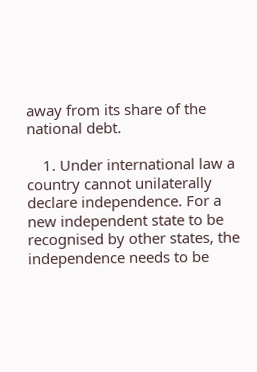away from its share of the national debt.

    1. Under international law a country cannot unilaterally declare independence. For a new independent state to be recognised by other states, the independence needs to be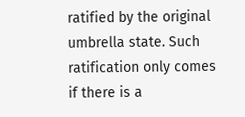ratified by the original umbrella state. Such ratification only comes if there is a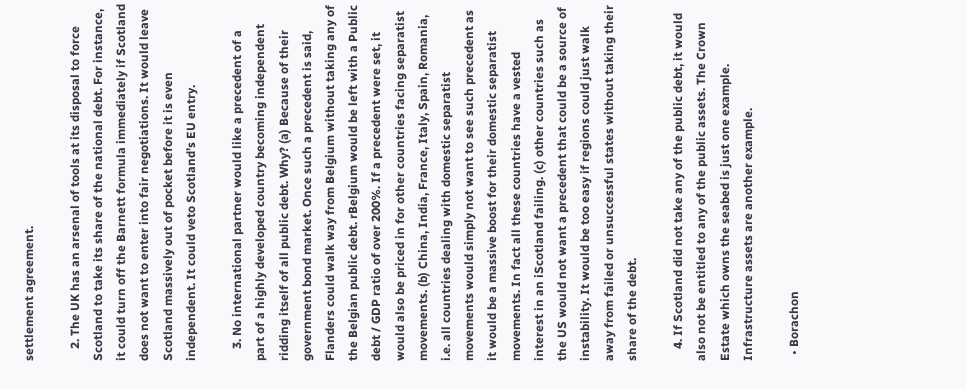settlement agreement.

    2. The UK has an arsenal of tools at its disposal to force Scotland to take its share of the national debt. For instance, it could turn off the Barnett formula immediately if Scotland does not want to enter into fair negotiations. It would leave Scotland massively out of pocket before it is even independent. It could veto Scotland’s EU entry.

    3. No international partner would like a precedent of a part of a highly developed country becoming independent ridding itself of all public debt. Why? (a) Because of their government bond market. Once such a precedent is said, Flanders could walk way from Belgium without taking any of the Belgian public debt. rBelgium would be left with a Public debt / GDP ratio of over 200%. If a precedent were set, it would also be priced in for other countries facing separatist movements. (b) China, India, France, Italy, Spain, Romania, i.e. all countries dealing with domestic separatist movements would simply not want to see such precedent as it would be a massive boost for their domestic separatist movements. In fact all these countries have a vested interest in an iScotland failing. (c) other countries such as the US would not want a precedent that could be a source of instability. It would be too easy if regions could just walk away from failed or unsuccessful states without taking their share of the debt.

    4. If Scotland did not take any of the public debt, it would also not be entitled to any of the public assets. The Crown Estate which owns the seabed is just one example. Infrastructure assets are another example.

  • Borachon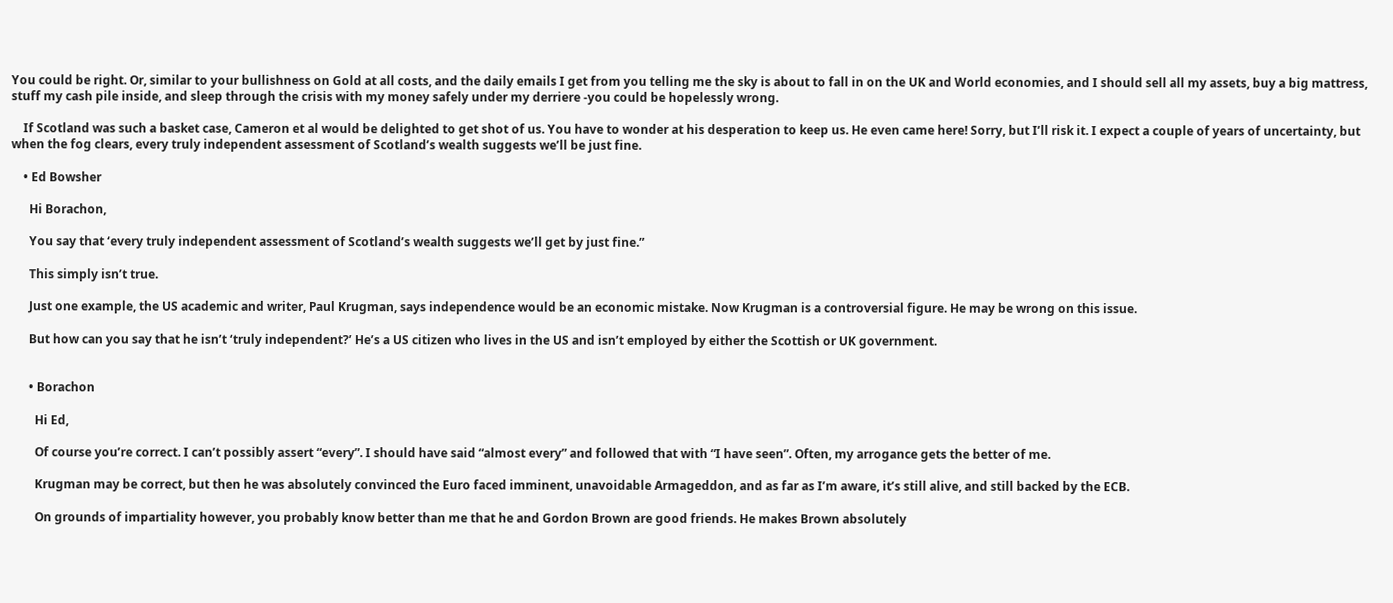You could be right. Or, similar to your bullishness on Gold at all costs, and the daily emails I get from you telling me the sky is about to fall in on the UK and World economies, and I should sell all my assets, buy a big mattress, stuff my cash pile inside, and sleep through the crisis with my money safely under my derriere -you could be hopelessly wrong.

    If Scotland was such a basket case, Cameron et al would be delighted to get shot of us. You have to wonder at his desperation to keep us. He even came here! Sorry, but I’ll risk it. I expect a couple of years of uncertainty, but when the fog clears, every truly independent assessment of Scotland’s wealth suggests we’ll be just fine.

    • Ed Bowsher

      Hi Borachon,

      You say that ‘every truly independent assessment of Scotland’s wealth suggests we’ll get by just fine.”

      This simply isn’t true.

      Just one example, the US academic and writer, Paul Krugman, says independence would be an economic mistake. Now Krugman is a controversial figure. He may be wrong on this issue.

      But how can you say that he isn’t ‘truly independent?’ He’s a US citizen who lives in the US and isn’t employed by either the Scottish or UK government.


      • Borachon

        Hi Ed,

        Of course you’re correct. I can’t possibly assert “every”. I should have said “almost every” and followed that with “I have seen”. Often, my arrogance gets the better of me.

        Krugman may be correct, but then he was absolutely convinced the Euro faced imminent, unavoidable Armageddon, and as far as I’m aware, it’s still alive, and still backed by the ECB.

        On grounds of impartiality however, you probably know better than me that he and Gordon Brown are good friends. He makes Brown absolutely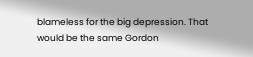blameless for the big depression. That would be the same Gordon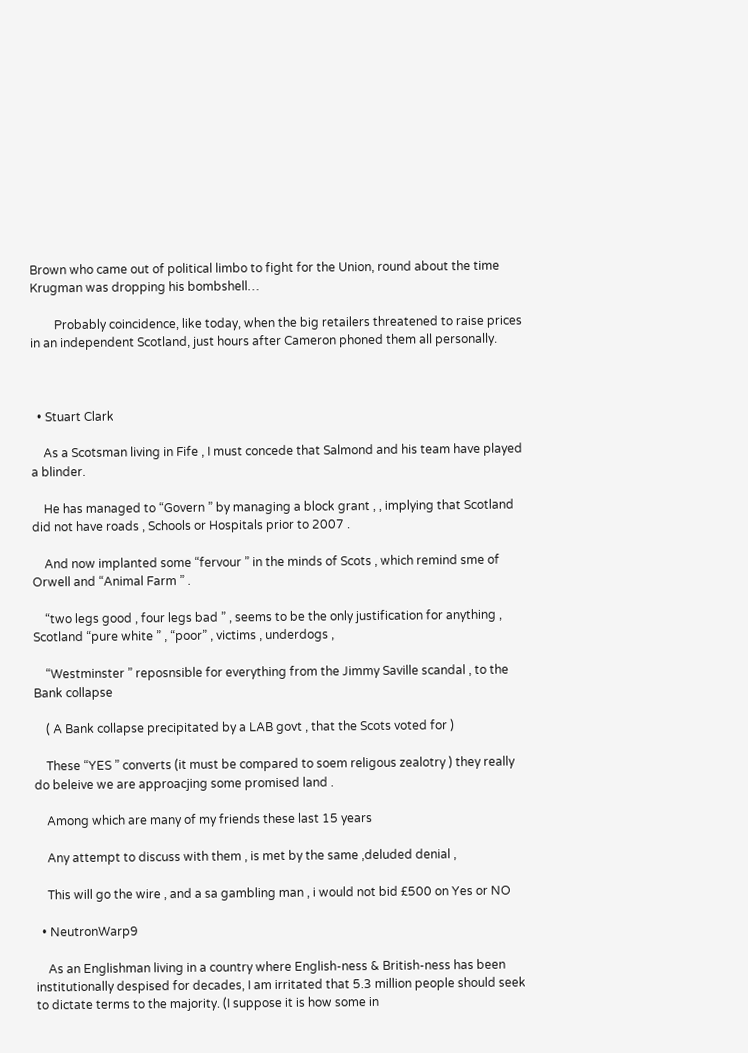Brown who came out of political limbo to fight for the Union, round about the time Krugman was dropping his bombshell…

        Probably coincidence, like today, when the big retailers threatened to raise prices in an independent Scotland, just hours after Cameron phoned them all personally.



  • Stuart Clark

    As a Scotsman living in Fife , I must concede that Salmond and his team have played a blinder.

    He has managed to “Govern ” by managing a block grant , , implying that Scotland did not have roads , Schools or Hospitals prior to 2007 .

    And now implanted some “fervour ” in the minds of Scots , which remind sme of Orwell and “Animal Farm ” .

    “two legs good , four legs bad ” , seems to be the only justification for anything , Scotland “pure white ” , “poor” , victims , underdogs ,

    “Westminster ” reposnsible for everything from the Jimmy Saville scandal , to the Bank collapse

    ( A Bank collapse precipitated by a LAB govt , that the Scots voted for )

    These “YES ” converts (it must be compared to soem religous zealotry ) they really do beleive we are approacjing some promised land .

    Among which are many of my friends these last 15 years

    Any attempt to discuss with them , is met by the same ,deluded denial ,

    This will go the wire , and a sa gambling man , i would not bid £500 on Yes or NO

  • NeutronWarp9

    As an Englishman living in a country where English-ness & British-ness has been institutionally despised for decades, I am irritated that 5.3 million people should seek to dictate terms to the majority. (I suppose it is how some in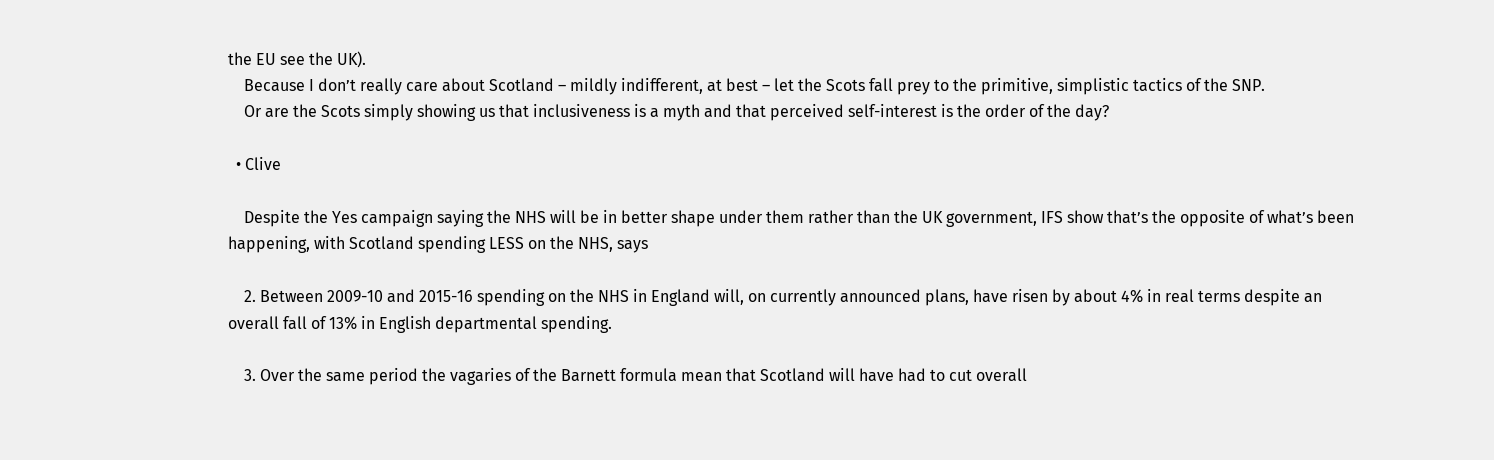the EU see the UK).
    Because I don’t really care about Scotland – mildly indifferent, at best – let the Scots fall prey to the primitive, simplistic tactics of the SNP.
    Or are the Scots simply showing us that inclusiveness is a myth and that perceived self-interest is the order of the day?

  • Clive

    Despite the Yes campaign saying the NHS will be in better shape under them rather than the UK government, IFS show that’s the opposite of what’s been happening, with Scotland spending LESS on the NHS, says

    2. Between 2009-10 and 2015-16 spending on the NHS in England will, on currently announced plans, have risen by about 4% in real terms despite an overall fall of 13% in English departmental spending.

    3. Over the same period the vagaries of the Barnett formula mean that Scotland will have had to cut overall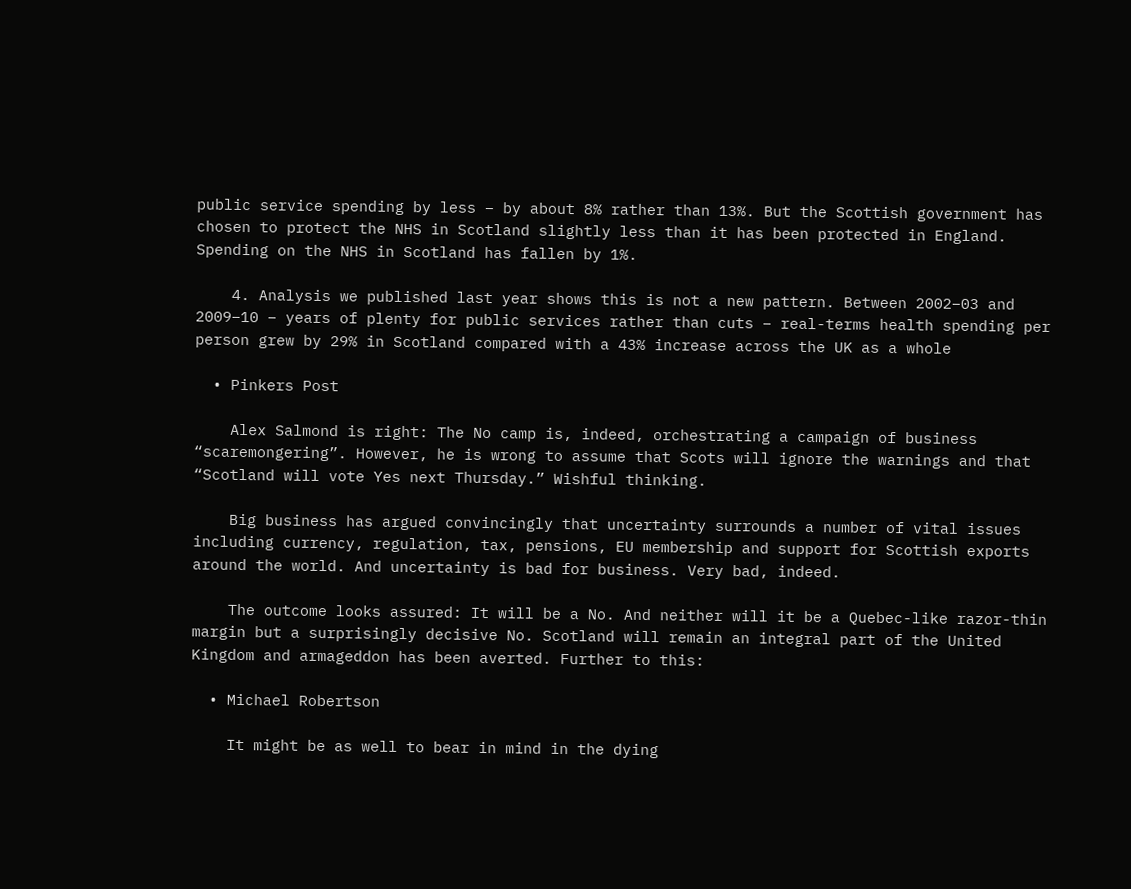public service spending by less – by about 8% rather than 13%. But the Scottish government has chosen to protect the NHS in Scotland slightly less than it has been protected in England. Spending on the NHS in Scotland has fallen by 1%.

    4. Analysis we published last year shows this is not a new pattern. Between 2002–03 and 2009–10 – years of plenty for public services rather than cuts – real-terms health spending per person grew by 29% in Scotland compared with a 43% increase across the UK as a whole

  • Pinkers Post

    Alex Salmond is right: The No camp is, indeed, orchestrating a campaign of business “scaremongering”. However, he is wrong to assume that Scots will ignore the warnings and that “Scotland will vote Yes next Thursday.” Wishful thinking.

    Big business has argued convincingly that uncertainty surrounds a number of vital issues including currency, regulation, tax, pensions, EU membership and support for Scottish exports around the world. And uncertainty is bad for business. Very bad, indeed.

    The outcome looks assured: It will be a No. And neither will it be a Quebec-like razor-thin margin but a surprisingly decisive No. Scotland will remain an integral part of the United Kingdom and armageddon has been averted. Further to this:

  • Michael Robertson

    It might be as well to bear in mind in the dying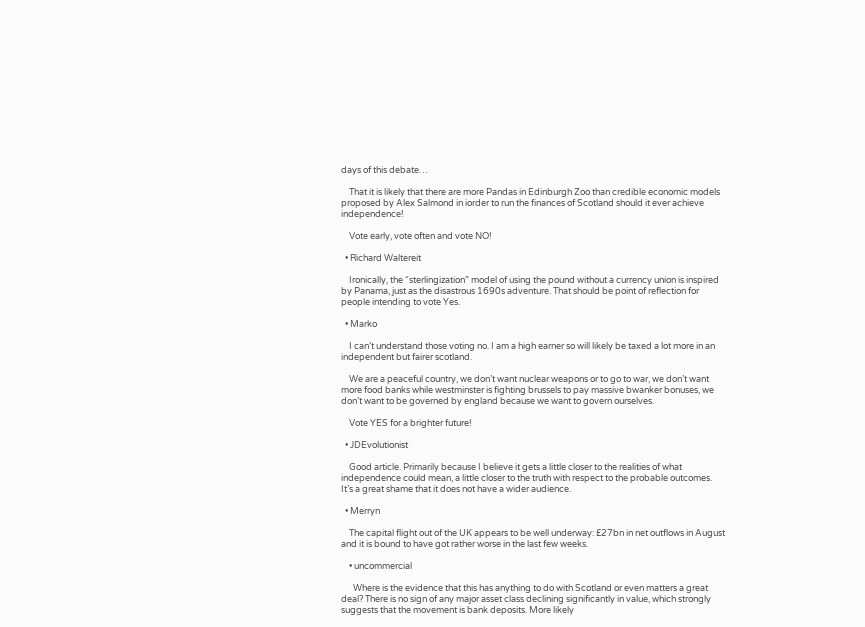days of this debate…

    That it is likely that there are more Pandas in Edinburgh Zoo than credible economic models proposed by Alex Salmond in iorder to run the finances of Scotland should it ever achieve independence!

    Vote early, vote often and vote NO!

  • Richard Waltereit

    Ironically, the “sterlingization” model of using the pound without a currency union is inspired by Panama, just as the disastrous 1690s adventure. That should be point of reflection for people intending to vote Yes.

  • Marko

    I can’t understand those voting no. I am a high earner so will likely be taxed a lot more in an independent but fairer scotland.

    We are a peaceful country, we don’t want nuclear weapons or to go to war, we don’t want more food banks while westminster is fighting brussels to pay massive bwanker bonuses, we don’t want to be governed by england because we want to govern ourselves.

    Vote YES for a brighter future!

  • JDEvolutionist

    Good article. Primarily because I believe it gets a little closer to the realities of what independence could mean, a little closer to the truth with respect to the probable outcomes. It’s a great shame that it does not have a wider audience.

  • Merryn

    The capital flight out of the UK appears to be well underway: £27bn in net outflows in August and it is bound to have got rather worse in the last few weeks.

    • uncommercial

      Where is the evidence that this has anything to do with Scotland or even matters a great deal? There is no sign of any major asset class declining significantly in value, which strongly suggests that the movement is bank deposits. More likely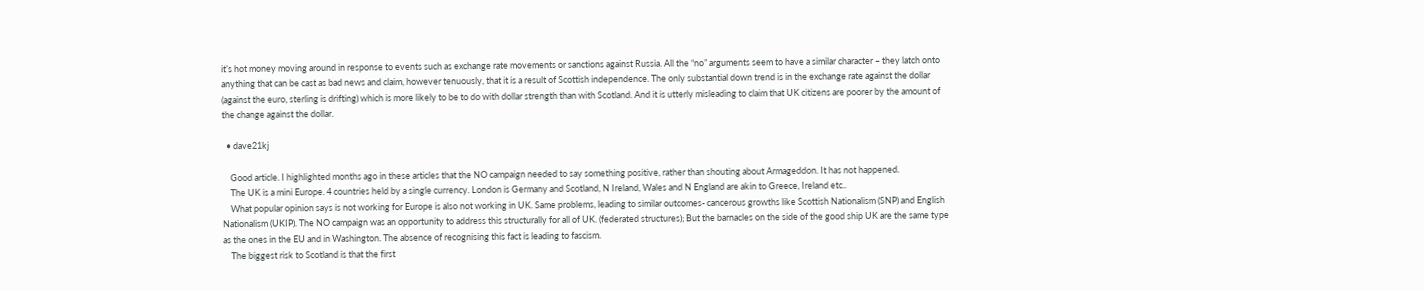it’s hot money moving around in response to events such as exchange rate movements or sanctions against Russia. All the “no” arguments seem to have a similar character – they latch onto anything that can be cast as bad news and claim, however tenuously, that it is a result of Scottish independence. The only substantial down trend is in the exchange rate against the dollar (against the euro, sterling is drifting) which is more likely to be to do with dollar strength than with Scotland. And it is utterly misleading to claim that UK citizens are poorer by the amount of the change against the dollar.

  • dave21kj

    Good article. I highlighted months ago in these articles that the NO campaign needed to say something positive, rather than shouting about Armageddon. It has not happened.
    The UK is a mini Europe. 4 countries held by a single currency. London is Germany and Scotland, N Ireland, Wales and N England are akin to Greece, Ireland etc..
    What popular opinion says is not working for Europe is also not working in UK. Same problems, leading to similar outcomes- cancerous growths like Scottish Nationalism (SNP) and English Nationalism (UKIP). The NO campaign was an opportunity to address this structurally for all of UK. (federated structures); But the barnacles on the side of the good ship UK are the same type as the ones in the EU and in Washington. The absence of recognising this fact is leading to fascism.
    The biggest risk to Scotland is that the first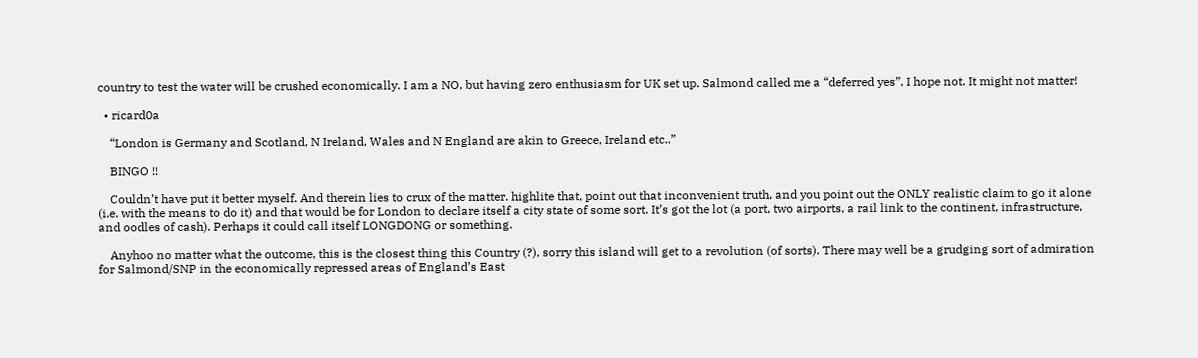country to test the water will be crushed economically. I am a NO, but having zero enthusiasm for UK set up. Salmond called me a “deferred yes”, I hope not. It might not matter!

  • ricard0a

    “London is Germany and Scotland, N Ireland, Wales and N England are akin to Greece, Ireland etc..”

    BINGO !!

    Couldn’t have put it better myself. And therein lies to crux of the matter. highlite that, point out that inconvenient truth, and you point out the ONLY realistic claim to go it alone (i.e. with the means to do it) and that would be for London to declare itself a city state of some sort. It’s got the lot (a port, two airports, a rail link to the continent, infrastructure, and oodles of cash). Perhaps it could call itself LONGDONG or something.

    Anyhoo no matter what the outcome, this is the closest thing this Country (?), sorry this island will get to a revolution (of sorts). There may well be a grudging sort of admiration for Salmond/SNP in the economically repressed areas of England’s East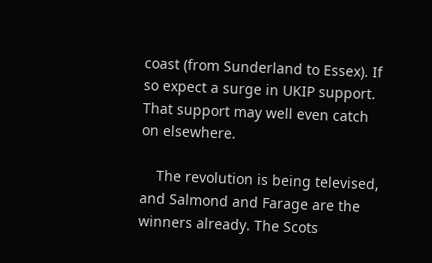coast (from Sunderland to Essex). If so expect a surge in UKIP support. That support may well even catch on elsewhere.

    The revolution is being televised, and Salmond and Farage are the winners already. The Scots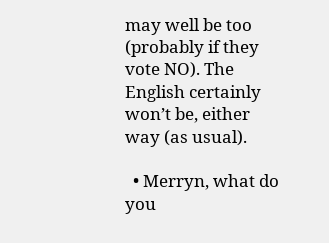may well be too (probably if they vote NO). The English certainly won’t be, either way (as usual).

  • Merryn, what do you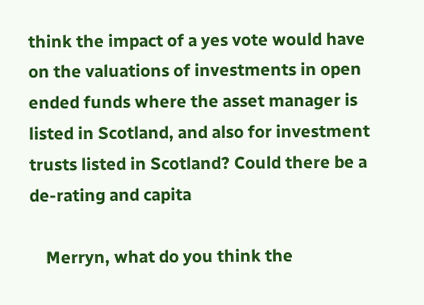think the impact of a yes vote would have on the valuations of investments in open ended funds where the asset manager is listed in Scotland, and also for investment trusts listed in Scotland? Could there be a de-rating and capita

    Merryn, what do you think the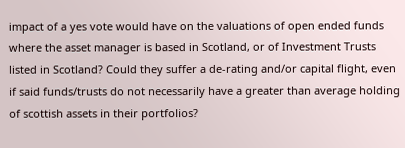impact of a yes vote would have on the valuations of open ended funds where the asset manager is based in Scotland, or of Investment Trusts listed in Scotland? Could they suffer a de-rating and/or capital flight, even if said funds/trusts do not necessarily have a greater than average holding of scottish assets in their portfolios?